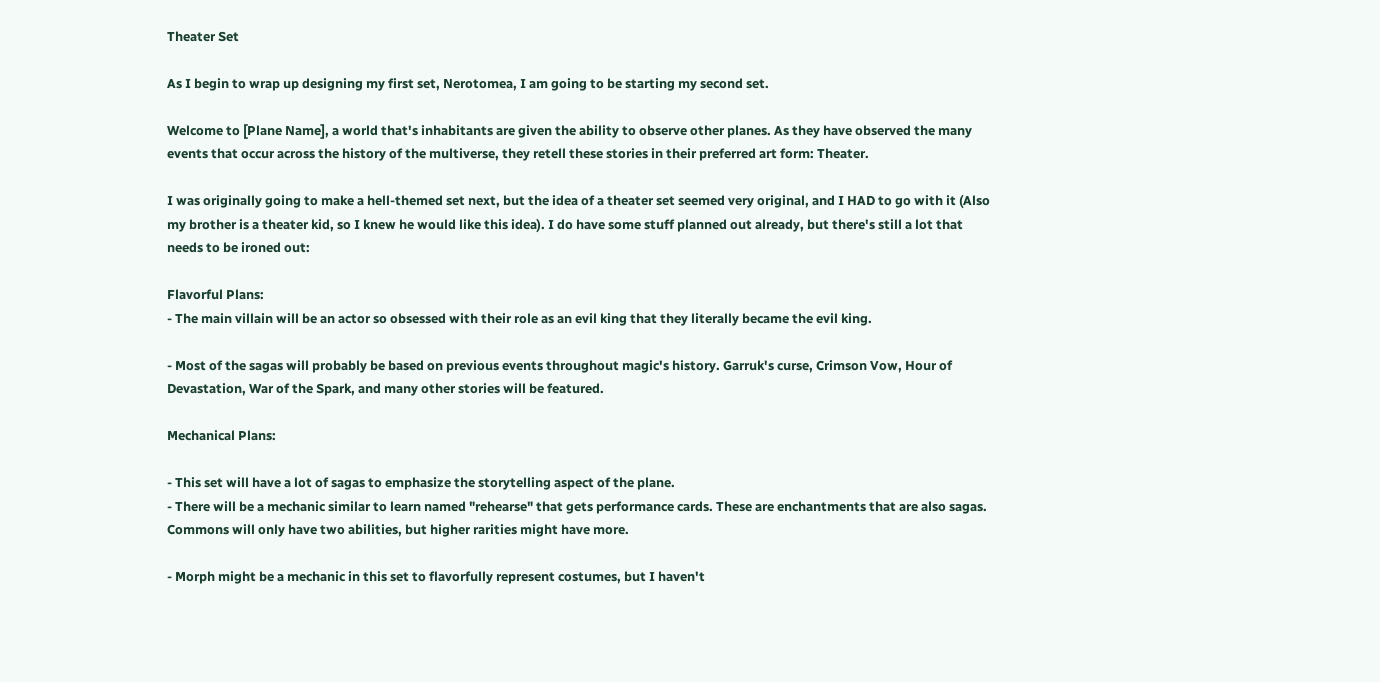Theater Set

As I begin to wrap up designing my first set, Nerotomea, I am going to be starting my second set.

Welcome to [Plane Name], a world that's inhabitants are given the ability to observe other planes. As they have observed the many events that occur across the history of the multiverse, they retell these stories in their preferred art form: Theater.

I was originally going to make a hell-themed set next, but the idea of a theater set seemed very original, and I HAD to go with it (Also my brother is a theater kid, so I knew he would like this idea). I do have some stuff planned out already, but there's still a lot that needs to be ironed out:

Flavorful Plans:
- The main villain will be an actor so obsessed with their role as an evil king that they literally became the evil king.

- Most of the sagas will probably be based on previous events throughout magic's history. Garruk's curse, Crimson Vow, Hour of Devastation, War of the Spark, and many other stories will be featured.

Mechanical Plans:

- This set will have a lot of sagas to emphasize the storytelling aspect of the plane.
- There will be a mechanic similar to learn named "rehearse" that gets performance cards. These are enchantments that are also sagas. Commons will only have two abilities, but higher rarities might have more.

- Morph might be a mechanic in this set to flavorfully represent costumes, but I haven't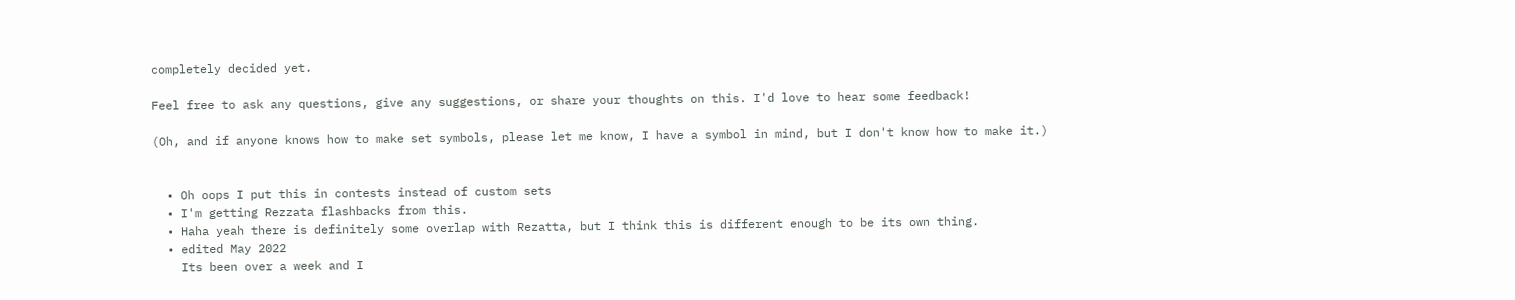completely decided yet.

Feel free to ask any questions, give any suggestions, or share your thoughts on this. I'd love to hear some feedback!

(Oh, and if anyone knows how to make set symbols, please let me know, I have a symbol in mind, but I don't know how to make it.)


  • Oh oops I put this in contests instead of custom sets
  • I'm getting Rezzata flashbacks from this.
  • Haha yeah there is definitely some overlap with Rezatta, but I think this is different enough to be its own thing.
  • edited May 2022
    Its been over a week and I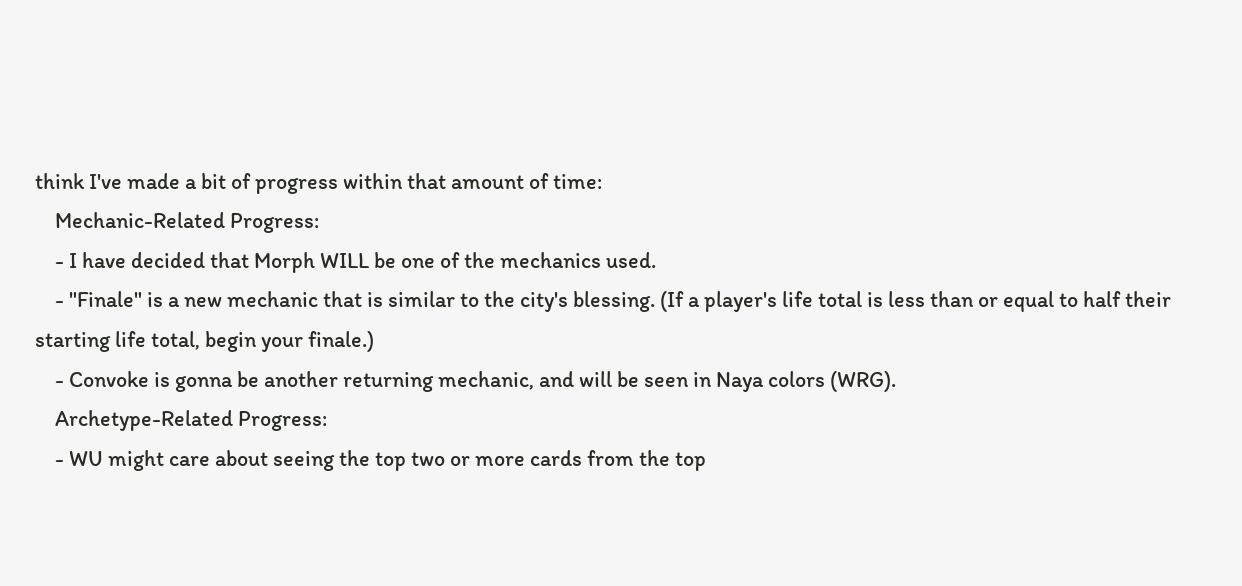think I've made a bit of progress within that amount of time:
    Mechanic-Related Progress:
    - I have decided that Morph WILL be one of the mechanics used.
    - "Finale" is a new mechanic that is similar to the city's blessing. (If a player's life total is less than or equal to half their starting life total, begin your finale.)
    - Convoke is gonna be another returning mechanic, and will be seen in Naya colors (WRG).
    Archetype-Related Progress:
    - WU might care about seeing the top two or more cards from the top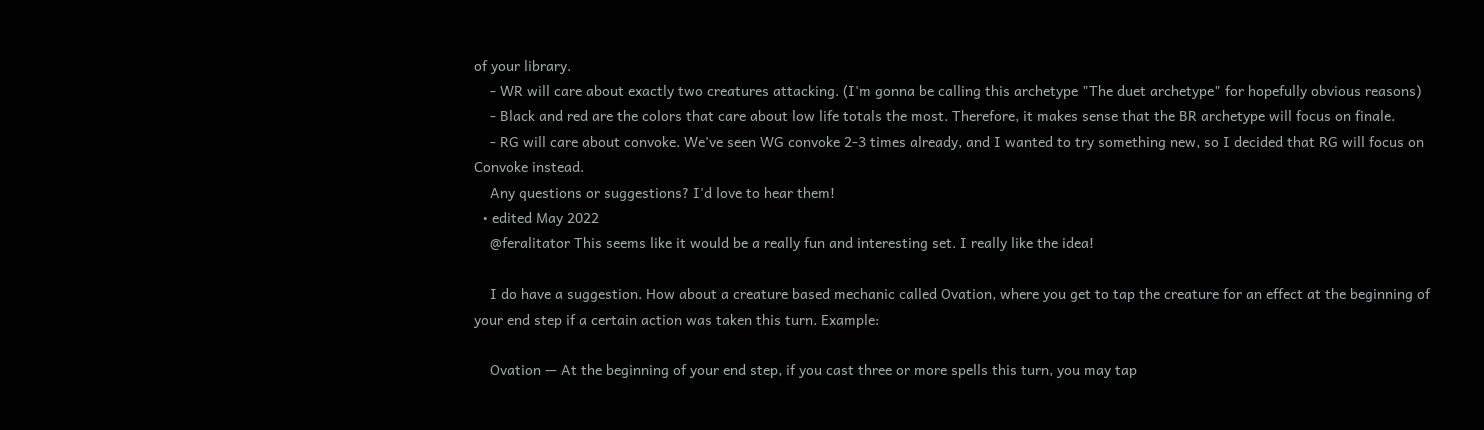of your library.
    - WR will care about exactly two creatures attacking. (I'm gonna be calling this archetype "The duet archetype" for hopefully obvious reasons)
    - Black and red are the colors that care about low life totals the most. Therefore, it makes sense that the BR archetype will focus on finale.
    - RG will care about convoke. We've seen WG convoke 2-3 times already, and I wanted to try something new, so I decided that RG will focus on Convoke instead.
    Any questions or suggestions? I'd love to hear them!
  • edited May 2022
    @feralitator This seems like it would be a really fun and interesting set. I really like the idea!

    I do have a suggestion. How about a creature based mechanic called Ovation, where you get to tap the creature for an effect at the beginning of your end step if a certain action was taken this turn. Example:

    Ovation — At the beginning of your end step, if you cast three or more spells this turn, you may tap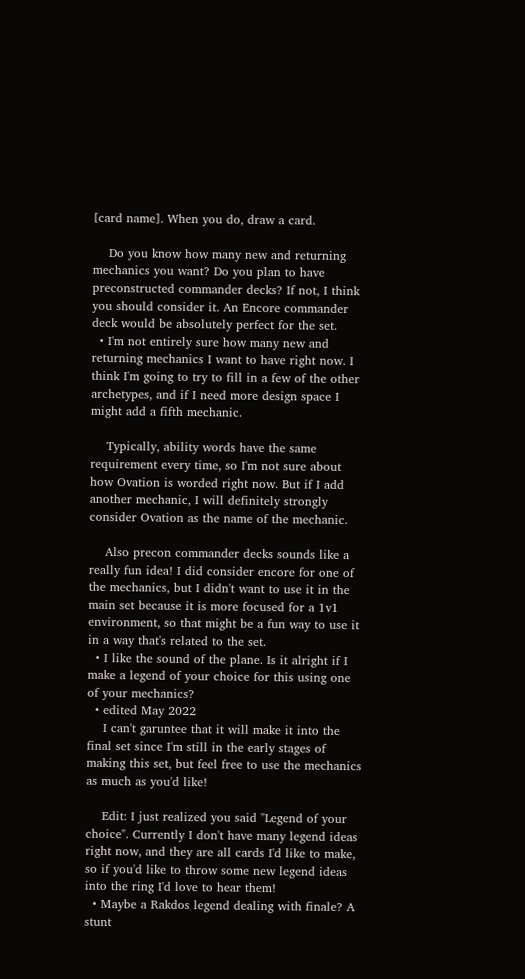[card name]. When you do, draw a card.

    Do you know how many new and returning mechanics you want? Do you plan to have preconstructed commander decks? If not, I think you should consider it. An Encore commander deck would be absolutely perfect for the set.
  • I'm not entirely sure how many new and returning mechanics I want to have right now. I think I'm going to try to fill in a few of the other archetypes, and if I need more design space I might add a fifth mechanic.

    Typically, ability words have the same requirement every time, so I'm not sure about how Ovation is worded right now. But if I add another mechanic, I will definitely strongly consider Ovation as the name of the mechanic.

    Also precon commander decks sounds like a really fun idea! I did consider encore for one of the mechanics, but I didn't want to use it in the main set because it is more focused for a 1v1 environment, so that might be a fun way to use it in a way that's related to the set.
  • I like the sound of the plane. Is it alright if I make a legend of your choice for this using one of your mechanics?
  • edited May 2022
    I can't garuntee that it will make it into the final set since I'm still in the early stages of making this set, but feel free to use the mechanics as much as you'd like!

    Edit: I just realized you said "Legend of your choice". Currently I don't have many legend ideas right now, and they are all cards I'd like to make, so if you'd like to throw some new legend ideas into the ring I'd love to hear them!
  • Maybe a Rakdos legend dealing with finale? A stunt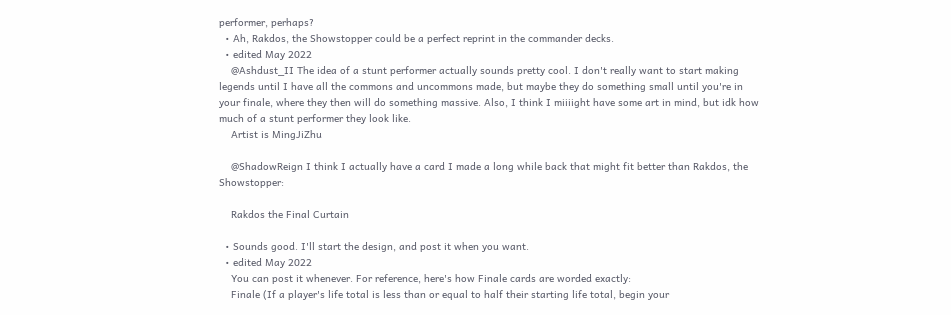performer, perhaps?
  • Ah, Rakdos, the Showstopper could be a perfect reprint in the commander decks.
  • edited May 2022
    @Ashdust_II The idea of a stunt performer actually sounds pretty cool. I don't really want to start making legends until I have all the commons and uncommons made, but maybe they do something small until you're in your finale, where they then will do something massive. Also, I think I miiiight have some art in mind, but idk how much of a stunt performer they look like.
    Artist is MingJiZhu

    @ShadowReign I think I actually have a card I made a long while back that might fit better than Rakdos, the Showstopper:

    Rakdos the Final Curtain

  • Sounds good. I'll start the design, and post it when you want.
  • edited May 2022
    You can post it whenever. For reference, here's how Finale cards are worded exactly:
    Finale (If a player's life total is less than or equal to half their starting life total, begin your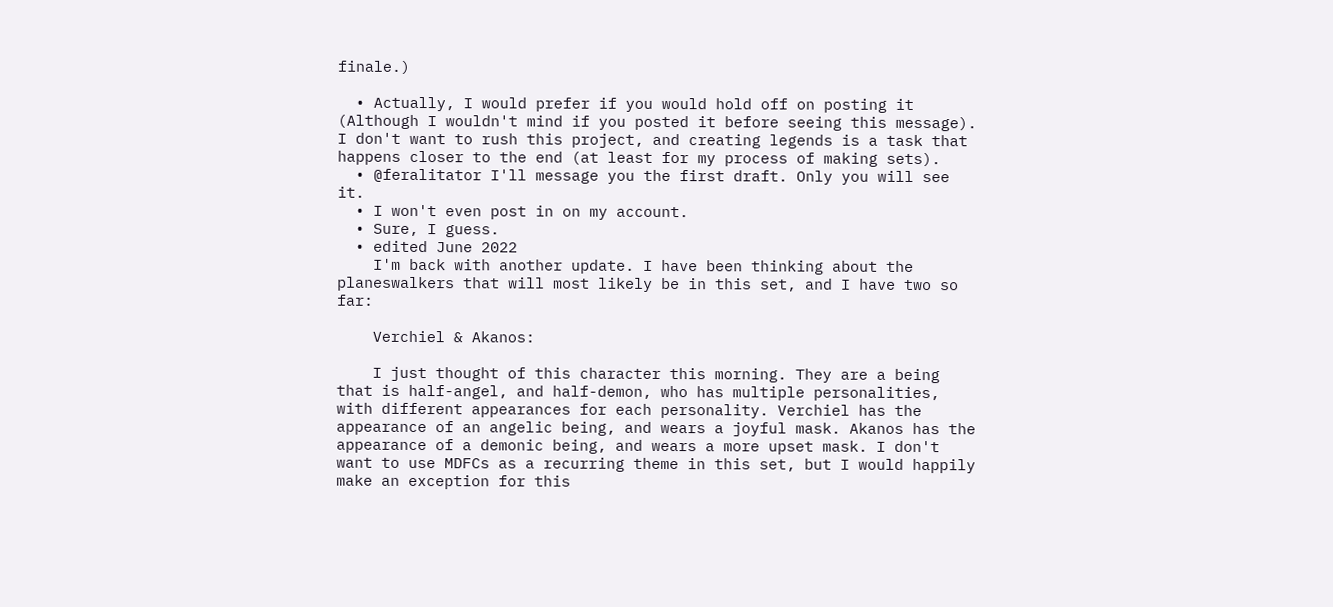finale.)

  • Actually, I would prefer if you would hold off on posting it (Although I wouldn't mind if you posted it before seeing this message). I don't want to rush this project, and creating legends is a task that happens closer to the end (at least for my process of making sets).
  • @feralitator I'll message you the first draft. Only you will see it.
  • I won't even post in on my account.
  • Sure, I guess.
  • edited June 2022
    I'm back with another update. I have been thinking about the planeswalkers that will most likely be in this set, and I have two so far:

    Verchiel & Akanos:

    I just thought of this character this morning. They are a being that is half-angel, and half-demon, who has multiple personalities, with different appearances for each personality. Verchiel has the appearance of an angelic being, and wears a joyful mask. Akanos has the appearance of a demonic being, and wears a more upset mask. I don't want to use MDFCs as a recurring theme in this set, but I would happily make an exception for this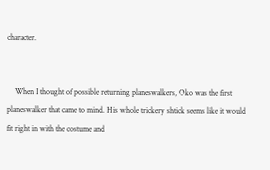character.


    When I thought of possible returning planeswalkers, Oko was the first planeswalker that came to mind. His whole trickery shtick seems like it would fit right in with the costume and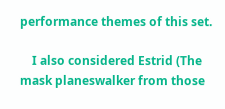performance themes of this set.

    I also considered Estrid (The mask planeswalker from those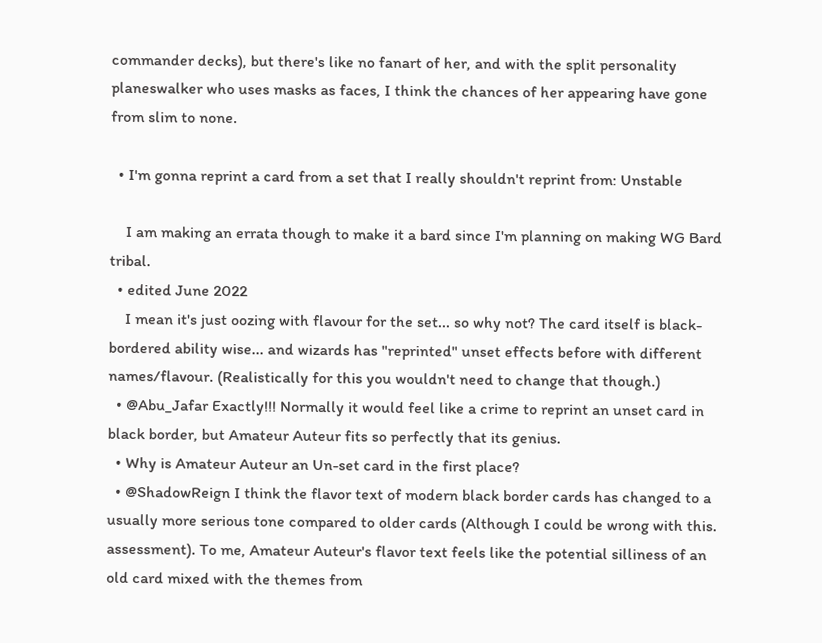commander decks), but there's like no fanart of her, and with the split personality planeswalker who uses masks as faces, I think the chances of her appearing have gone from slim to none.

  • I'm gonna reprint a card from a set that I really shouldn't reprint from: Unstable

    I am making an errata though to make it a bard since I'm planning on making WG Bard tribal.
  • edited June 2022
    I mean it's just oozing with flavour for the set... so why not? The card itself is black-bordered ability wise... and wizards has "reprinted" unset effects before with different names/flavour. (Realistically for this you wouldn't need to change that though.)
  • @Abu_Jafar Exactly!!! Normally it would feel like a crime to reprint an unset card in black border, but Amateur Auteur fits so perfectly that its genius.
  • Why is Amateur Auteur an Un-set card in the first place?
  • @ShadowReign I think the flavor text of modern black border cards has changed to a usually more serious tone compared to older cards (Although I could be wrong with this. assessment). To me, Amateur Auteur's flavor text feels like the potential silliness of an old card mixed with the themes from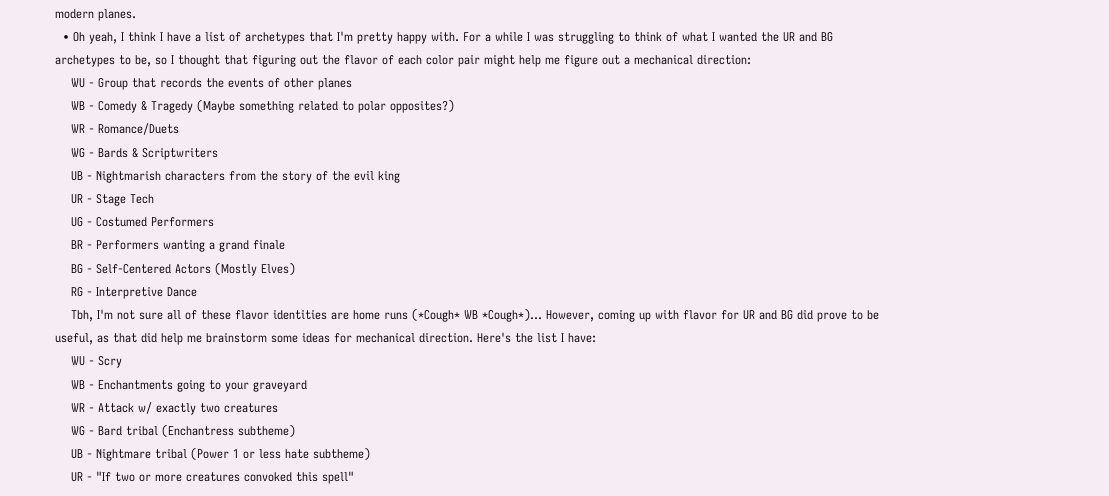modern planes.
  • Oh yeah, I think I have a list of archetypes that I'm pretty happy with. For a while I was struggling to think of what I wanted the UR and BG archetypes to be, so I thought that figuring out the flavor of each color pair might help me figure out a mechanical direction:
    WU - Group that records the events of other planes
    WB - Comedy & Tragedy (Maybe something related to polar opposites?)
    WR - Romance/Duets
    WG - Bards & Scriptwriters
    UB - Nightmarish characters from the story of the evil king
    UR - Stage Tech
    UG - Costumed Performers
    BR - Performers wanting a grand finale
    BG - Self-Centered Actors (Mostly Elves)
    RG - Interpretive Dance
    Tbh, I'm not sure all of these flavor identities are home runs (*Cough* WB *Cough*)... However, coming up with flavor for UR and BG did prove to be useful, as that did help me brainstorm some ideas for mechanical direction. Here's the list I have:
    WU - Scry
    WB - Enchantments going to your graveyard
    WR - Attack w/ exactly two creatures
    WG - Bard tribal (Enchantress subtheme)
    UB - Nightmare tribal (Power 1 or less hate subtheme)
    UR - "If two or more creatures convoked this spell"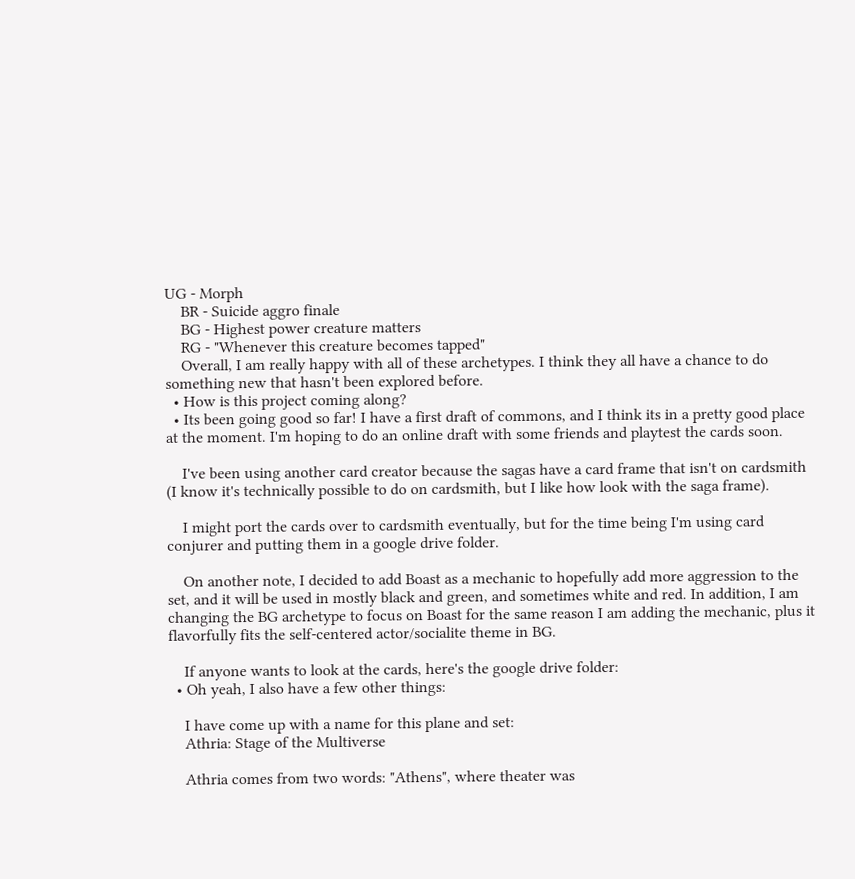UG - Morph
    BR - Suicide aggro finale
    BG - Highest power creature matters
    RG - "Whenever this creature becomes tapped"
    Overall, I am really happy with all of these archetypes. I think they all have a chance to do something new that hasn't been explored before.
  • How is this project coming along?
  • Its been going good so far! I have a first draft of commons, and I think its in a pretty good place at the moment. I'm hoping to do an online draft with some friends and playtest the cards soon.

    I've been using another card creator because the sagas have a card frame that isn't on cardsmith (I know it's technically possible to do on cardsmith, but I like how look with the saga frame).

    I might port the cards over to cardsmith eventually, but for the time being I'm using card conjurer and putting them in a google drive folder.

    On another note, I decided to add Boast as a mechanic to hopefully add more aggression to the set, and it will be used in mostly black and green, and sometimes white and red. In addition, I am changing the BG archetype to focus on Boast for the same reason I am adding the mechanic, plus it flavorfully fits the self-centered actor/socialite theme in BG.

    If anyone wants to look at the cards, here's the google drive folder:
  • Oh yeah, I also have a few other things:

    I have come up with a name for this plane and set:
    Athria: Stage of the Multiverse

    Athria comes from two words: "Athens", where theater was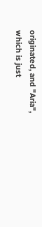originated, and "Aria", which is just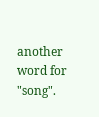another word for "song".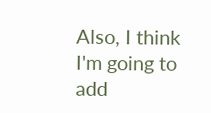Also, I think I'm going to add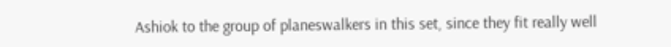Ashiok to the group of planeswalkers in this set, since they fit really well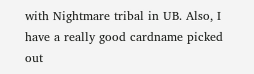with Nightmare tribal in UB. Also, I have a really good cardname picked out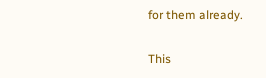for them already.

This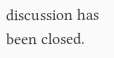discussion has been closed.